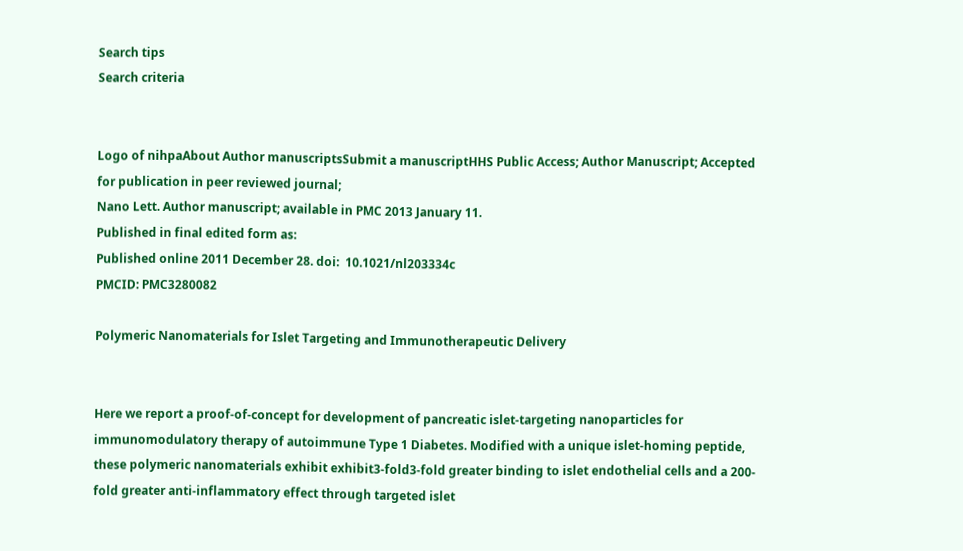Search tips
Search criteria


Logo of nihpaAbout Author manuscriptsSubmit a manuscriptHHS Public Access; Author Manuscript; Accepted for publication in peer reviewed journal;
Nano Lett. Author manuscript; available in PMC 2013 January 11.
Published in final edited form as:
Published online 2011 December 28. doi:  10.1021/nl203334c
PMCID: PMC3280082

Polymeric Nanomaterials for Islet Targeting and Immunotherapeutic Delivery


Here we report a proof-of-concept for development of pancreatic islet-targeting nanoparticles for immunomodulatory therapy of autoimmune Type 1 Diabetes. Modified with a unique islet-homing peptide, these polymeric nanomaterials exhibit exhibit3-fold3-fold greater binding to islet endothelial cells and a 200-fold greater anti-inflammatory effect through targeted islet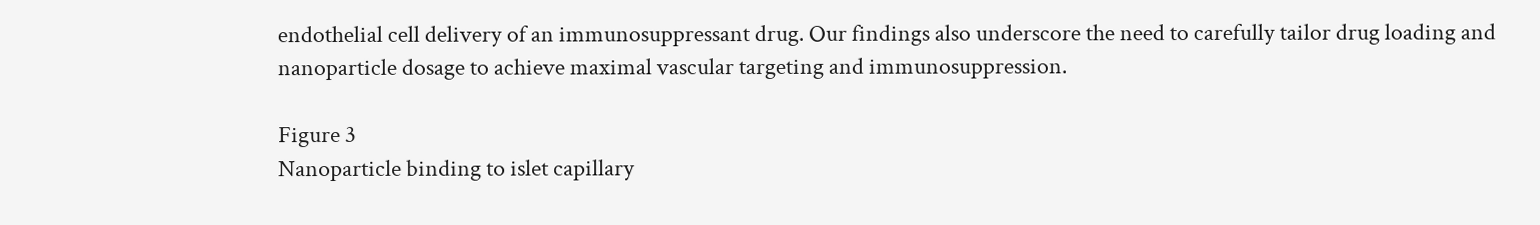endothelial cell delivery of an immunosuppressant drug. Our findings also underscore the need to carefully tailor drug loading and nanoparticle dosage to achieve maximal vascular targeting and immunosuppression.

Figure 3
Nanoparticle binding to islet capillary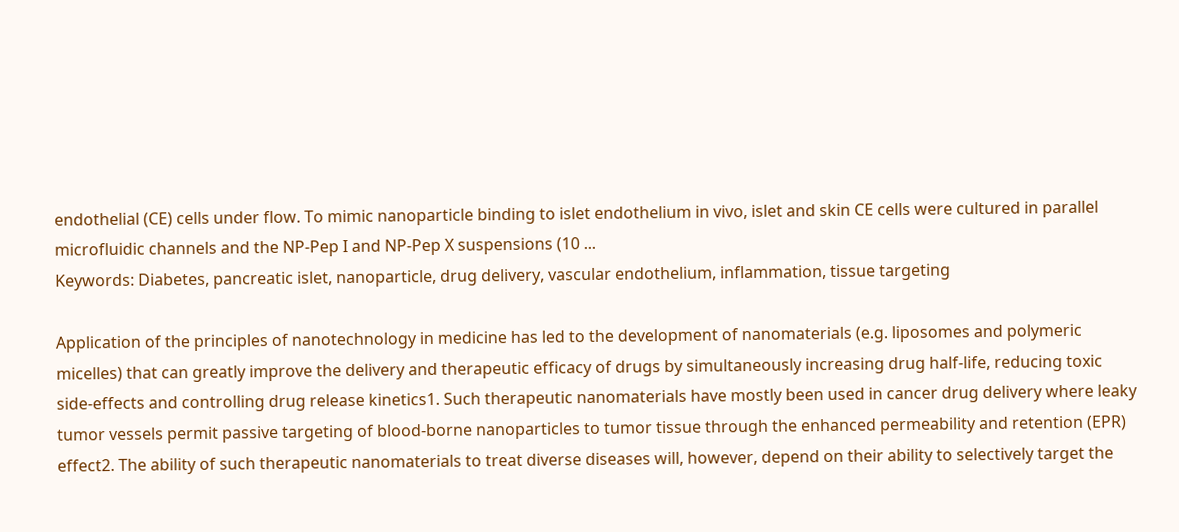endothelial (CE) cells under flow. To mimic nanoparticle binding to islet endothelium in vivo, islet and skin CE cells were cultured in parallel microfluidic channels and the NP-Pep I and NP-Pep X suspensions (10 ...
Keywords: Diabetes, pancreatic islet, nanoparticle, drug delivery, vascular endothelium, inflammation, tissue targeting

Application of the principles of nanotechnology in medicine has led to the development of nanomaterials (e.g. liposomes and polymeric micelles) that can greatly improve the delivery and therapeutic efficacy of drugs by simultaneously increasing drug half-life, reducing toxic side-effects and controlling drug release kinetics1. Such therapeutic nanomaterials have mostly been used in cancer drug delivery where leaky tumor vessels permit passive targeting of blood-borne nanoparticles to tumor tissue through the enhanced permeability and retention (EPR) effect2. The ability of such therapeutic nanomaterials to treat diverse diseases will, however, depend on their ability to selectively target the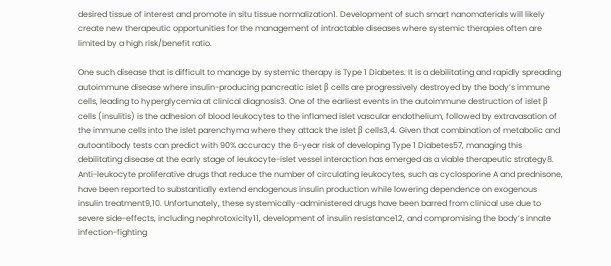desired tissue of interest and promote in situ tissue normalization1. Development of such smart nanomaterials will likely create new therapeutic opportunities for the management of intractable diseases where systemic therapies often are limited by a high risk/benefit ratio.

One such disease that is difficult to manage by systemic therapy is Type 1 Diabetes. It is a debilitating and rapidly spreading autoimmune disease where insulin-producing pancreatic islet β cells are progressively destroyed by the body’s immune cells, leading to hyperglycemia at clinical diagnosis3. One of the earliest events in the autoimmune destruction of islet β cells (insulitis) is the adhesion of blood leukocytes to the inflamed islet vascular endothelium, followed by extravasation of the immune cells into the islet parenchyma where they attack the islet β cells3,4. Given that combination of metabolic and autoantibody tests can predict with 90% accuracy the 6-year risk of developing Type 1 Diabetes57, managing this debilitating disease at the early stage of leukocyte-islet vessel interaction has emerged as a viable therapeutic strategy8. Anti-leukocyte proliferative drugs that reduce the number of circulating leukocytes, such as cyclosporine A and prednisone, have been reported to substantially extend endogenous insulin production while lowering dependence on exogenous insulin treatment9,10. Unfortunately, these systemically-administered drugs have been barred from clinical use due to severe side-effects, including nephrotoxicity11, development of insulin resistance12, and compromising the body’s innate infection-fighting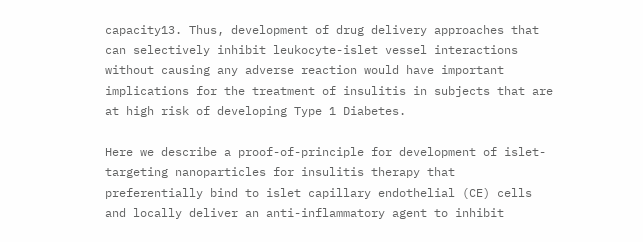capacity13. Thus, development of drug delivery approaches that can selectively inhibit leukocyte-islet vessel interactions without causing any adverse reaction would have important implications for the treatment of insulitis in subjects that are at high risk of developing Type 1 Diabetes.

Here we describe a proof-of-principle for development of islet-targeting nanoparticles for insulitis therapy that preferentially bind to islet capillary endothelial (CE) cells and locally deliver an anti-inflammatory agent to inhibit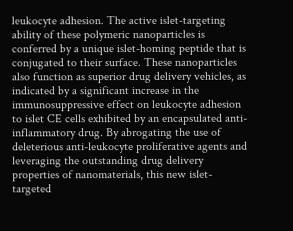leukocyte adhesion. The active islet-targeting ability of these polymeric nanoparticles is conferred by a unique islet-homing peptide that is conjugated to their surface. These nanoparticles also function as superior drug delivery vehicles, as indicated by a significant increase in the immunosuppressive effect on leukocyte adhesion to islet CE cells exhibited by an encapsulated anti-inflammatory drug. By abrogating the use of deleterious anti-leukocyte proliferative agents and leveraging the outstanding drug delivery properties of nanomaterials, this new islet-targeted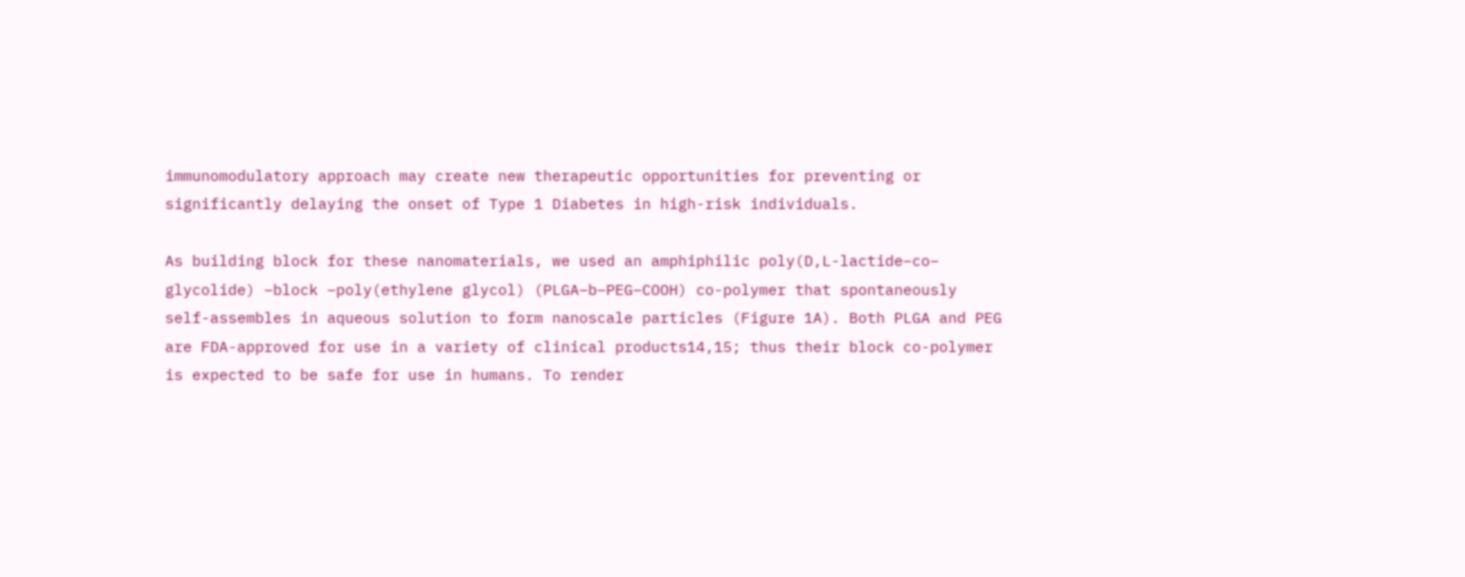immunomodulatory approach may create new therapeutic opportunities for preventing or significantly delaying the onset of Type 1 Diabetes in high-risk individuals.

As building block for these nanomaterials, we used an amphiphilic poly(D,L-lactide–co– glycolide) –block –poly(ethylene glycol) (PLGA–b–PEG–COOH) co-polymer that spontaneously self-assembles in aqueous solution to form nanoscale particles (Figure 1A). Both PLGA and PEG are FDA-approved for use in a variety of clinical products14,15; thus their block co-polymer is expected to be safe for use in humans. To render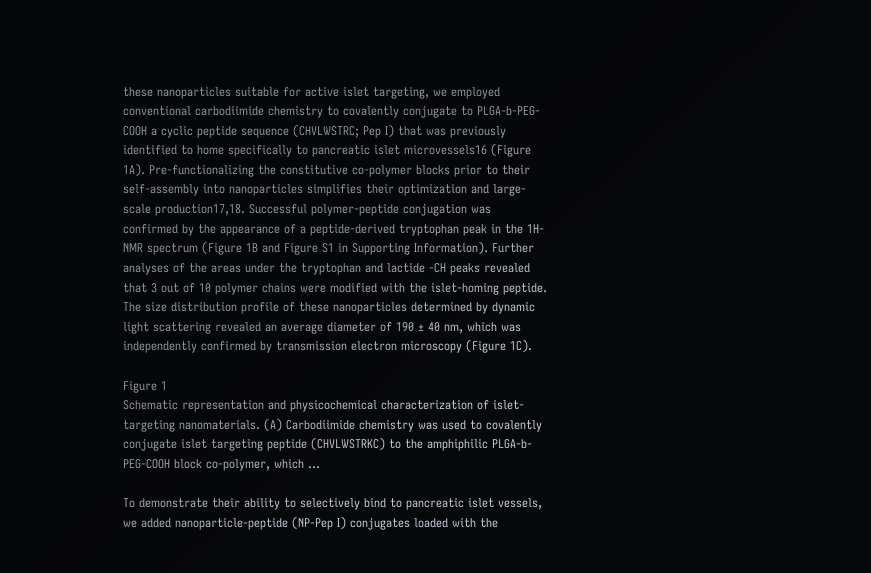these nanoparticles suitable for active islet targeting, we employed conventional carbodiimide chemistry to covalently conjugate to PLGA-b-PEG-COOH a cyclic peptide sequence (CHVLWSTRC; Pep I) that was previously identified to home specifically to pancreatic islet microvessels16 (Figure 1A). Pre-functionalizing the constitutive co-polymer blocks prior to their self-assembly into nanoparticles simplifies their optimization and large-scale production17,18. Successful polymer-peptide conjugation was confirmed by the appearance of a peptide-derived tryptophan peak in the 1H-NMR spectrum (Figure 1B and Figure S1 in Supporting Information). Further analyses of the areas under the tryptophan and lactide -CH peaks revealed that 3 out of 10 polymer chains were modified with the islet-homing peptide. The size distribution profile of these nanoparticles determined by dynamic light scattering revealed an average diameter of 190 ± 40 nm, which was independently confirmed by transmission electron microscopy (Figure 1C).

Figure 1
Schematic representation and physicochemical characterization of islet-targeting nanomaterials. (A) Carbodiimide chemistry was used to covalently conjugate islet targeting peptide (CHVLWSTRKC) to the amphiphilic PLGA-b-PEG-COOH block co-polymer, which ...

To demonstrate their ability to selectively bind to pancreatic islet vessels, we added nanoparticle-peptide (NP-Pep I) conjugates loaded with the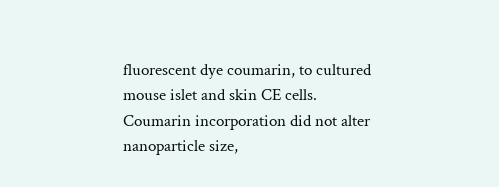fluorescent dye coumarin, to cultured mouse islet and skin CE cells. Coumarin incorporation did not alter nanoparticle size,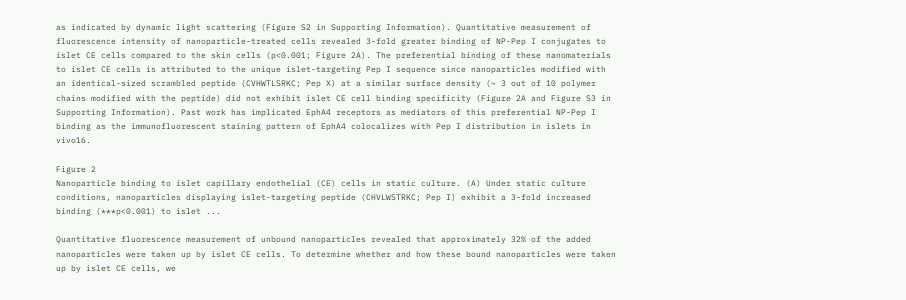as indicated by dynamic light scattering (Figure S2 in Supporting Information). Quantitative measurement of fluorescence intensity of nanoparticle-treated cells revealed 3-fold greater binding of NP-Pep I conjugates to islet CE cells compared to the skin cells (p<0.001; Figure 2A). The preferential binding of these nanomaterials to islet CE cells is attributed to the unique islet-targeting Pep I sequence since nanoparticles modified with an identical-sized scrambled peptide (CVHWTLSRKC; Pep X) at a similar surface density (~ 3 out of 10 polymer chains modified with the peptide) did not exhibit islet CE cell binding specificity (Figure 2A and Figure S3 in Supporting Information). Past work has implicated EphA4 receptors as mediators of this preferential NP-Pep I binding as the immunofluorescent staining pattern of EphA4 colocalizes with Pep I distribution in islets in vivo16.

Figure 2
Nanoparticle binding to islet capillary endothelial (CE) cells in static culture. (A) Under static culture conditions, nanoparticles displaying islet-targeting peptide (CHVLWSTRKC; Pep I) exhibit a 3-fold increased binding (***p<0.001) to islet ...

Quantitative fluorescence measurement of unbound nanoparticles revealed that approximately 32% of the added nanoparticles were taken up by islet CE cells. To determine whether and how these bound nanoparticles were taken up by islet CE cells, we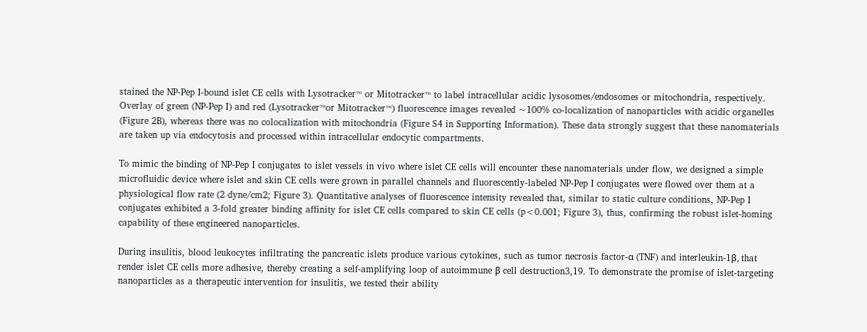stained the NP-Pep I-bound islet CE cells with Lysotracker™ or Mitotracker™ to label intracellular acidic lysosomes/endosomes or mitochondria, respectively. Overlay of green (NP-Pep I) and red (Lysotracker™or Mitotracker™) fluorescence images revealed ~100% co-localization of nanoparticles with acidic organelles (Figure 2B), whereas there was no colocalization with mitochondria (Figure S4 in Supporting Information). These data strongly suggest that these nanomaterials are taken up via endocytosis and processed within intracellular endocytic compartments.

To mimic the binding of NP-Pep I conjugates to islet vessels in vivo where islet CE cells will encounter these nanomaterials under flow, we designed a simple microfluidic device where islet and skin CE cells were grown in parallel channels and fluorescently-labeled NP-Pep I conjugates were flowed over them at a physiological flow rate (2 dyne/cm2; Figure 3). Quantitative analyses of fluorescence intensity revealed that, similar to static culture conditions, NP-Pep I conjugates exhibited a 3-fold greater binding affinity for islet CE cells compared to skin CE cells (p<0.001; Figure 3), thus, confirming the robust islet-homing capability of these engineered nanoparticles.

During insulitis, blood leukocytes infiltrating the pancreatic islets produce various cytokines, such as tumor necrosis factor-α (TNF) and interleukin-1β, that render islet CE cells more adhesive, thereby creating a self-amplifying loop of autoimmune β cell destruction3,19. To demonstrate the promise of islet-targeting nanoparticles as a therapeutic intervention for insulitis, we tested their ability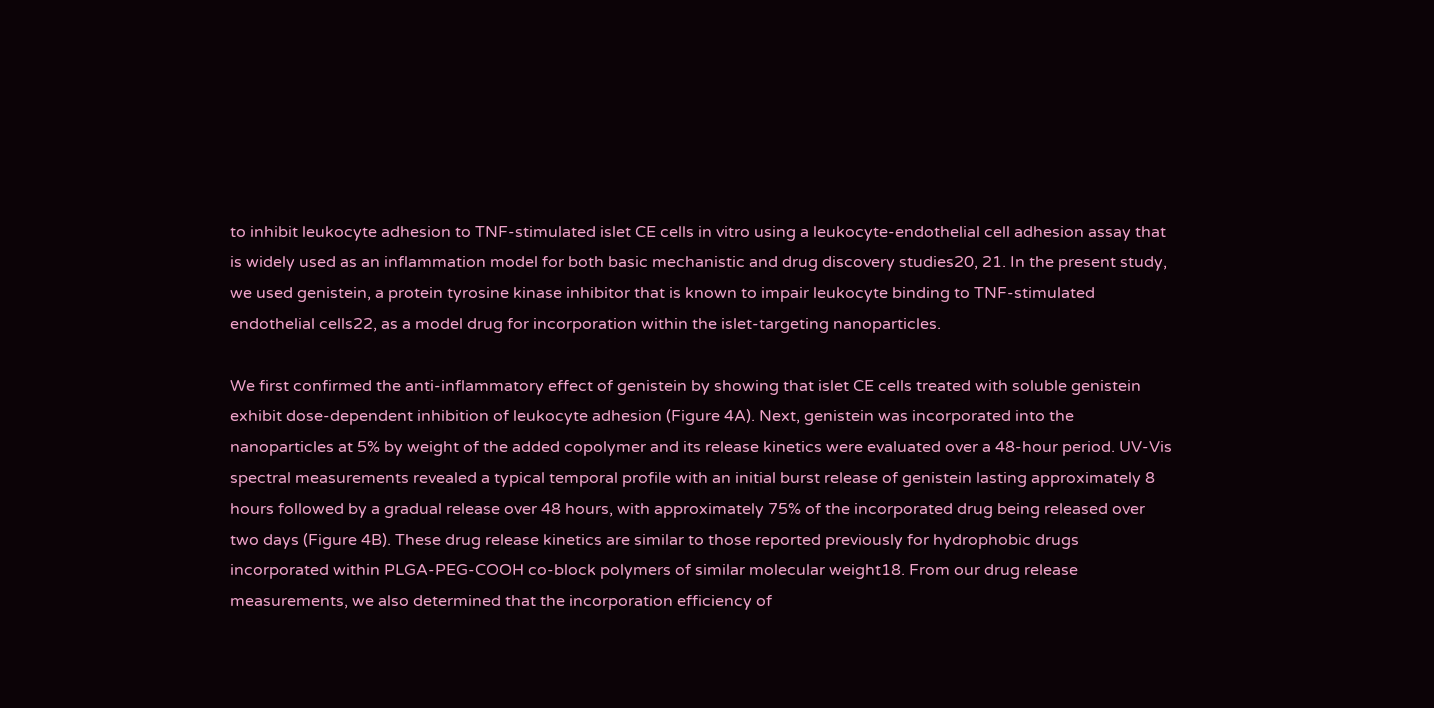to inhibit leukocyte adhesion to TNF-stimulated islet CE cells in vitro using a leukocyte-endothelial cell adhesion assay that is widely used as an inflammation model for both basic mechanistic and drug discovery studies20, 21. In the present study, we used genistein, a protein tyrosine kinase inhibitor that is known to impair leukocyte binding to TNF-stimulated endothelial cells22, as a model drug for incorporation within the islet-targeting nanoparticles.

We first confirmed the anti-inflammatory effect of genistein by showing that islet CE cells treated with soluble genistein exhibit dose-dependent inhibition of leukocyte adhesion (Figure 4A). Next, genistein was incorporated into the nanoparticles at 5% by weight of the added copolymer and its release kinetics were evaluated over a 48-hour period. UV-Vis spectral measurements revealed a typical temporal profile with an initial burst release of genistein lasting approximately 8 hours followed by a gradual release over 48 hours, with approximately 75% of the incorporated drug being released over two days (Figure 4B). These drug release kinetics are similar to those reported previously for hydrophobic drugs incorporated within PLGA-PEG-COOH co-block polymers of similar molecular weight18. From our drug release measurements, we also determined that the incorporation efficiency of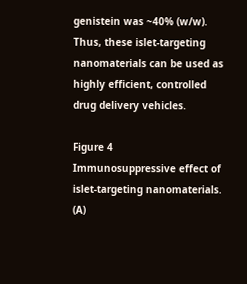genistein was ~40% (w/w). Thus, these islet-targeting nanomaterials can be used as highly efficient, controlled drug delivery vehicles.

Figure 4
Immunosuppressive effect of islet-targeting nanomaterials. (A)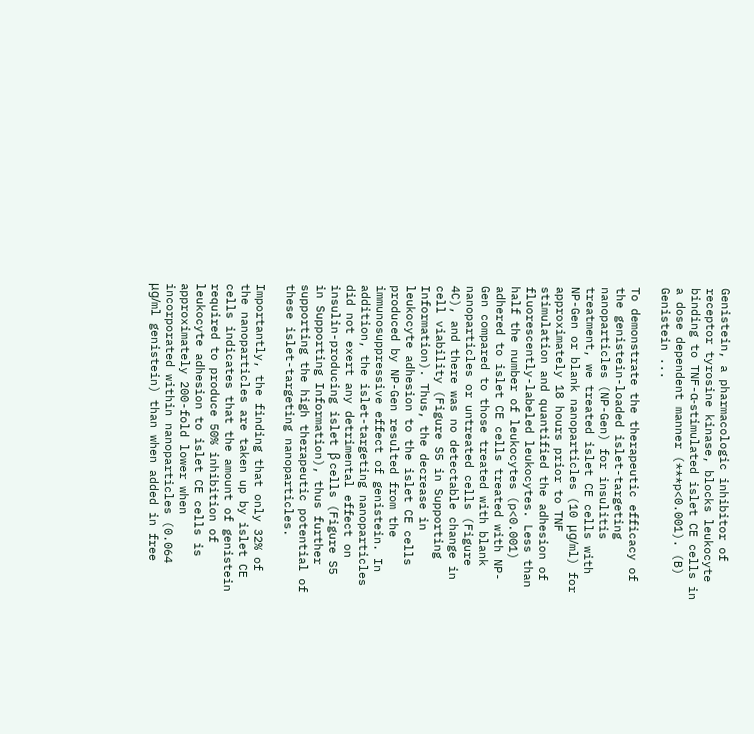Genistein, a pharmacologic inhibitor of receptor tyrosine kinase, blocks leukocyte binding to TNF-α-stimulated islet CE cells in a dose dependent manner (***p<0.001). (B) Genistein ...

To demonstrate the therapeutic efficacy of the genistein-loaded islet-targeting nanoparticles (NP-Gen) for insulitis treatment, we treated islet CE cells with NP-Gen or blank nanoparticles (10 μg/ml) for approximately 18 hours prior to TNF stimulation and quantified the adhesion of fluorescently-labeled leukocytes. Less than half the number of leukocytes (p<0.001) adhered to islet CE cells treated with NP-Gen compared to those treated with blank nanoparticles or untreated cells (Figure 4C), and there was no detectable change in cell viability (Figure S5 in Supporting Information). Thus, the decrease in leukocyte adhesion to the islet CE cells produced by NP-Gen resulted from the immunosuppressive effect of genistein. In addition, the islet-targeting nanoparticles did not exert any detrimental effect on insulin-producing islet β cells (Figure S5 in Supporting Information), thus further supporting the high therapeutic potential of these islet-targeting nanoparticles.

Importantly, the finding that only 32% of the nanoparticles are taken up by islet CE cells indicates that the amount of genistein required to produce 50% inhibition of leukocyte adhesion to islet CE cells is approximately 200-fold lower when incorporated within nanoparticles (0.064 μg/ml genistein) than when added in free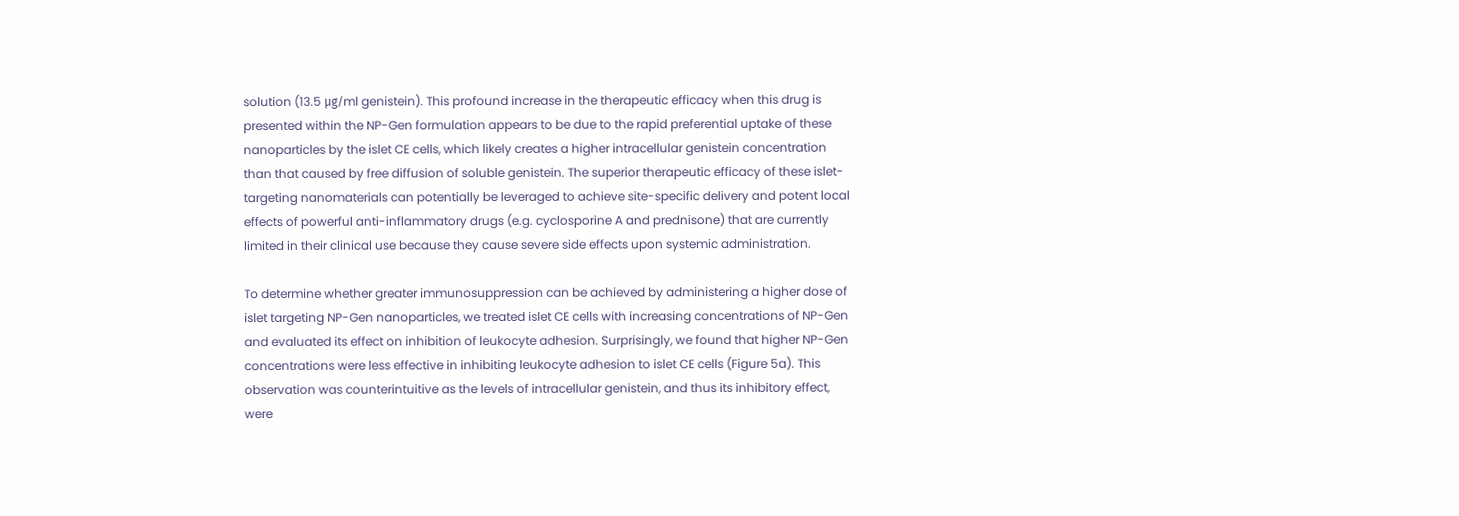solution (13.5 μg/ml genistein). This profound increase in the therapeutic efficacy when this drug is presented within the NP-Gen formulation appears to be due to the rapid preferential uptake of these nanoparticles by the islet CE cells, which likely creates a higher intracellular genistein concentration than that caused by free diffusion of soluble genistein. The superior therapeutic efficacy of these islet-targeting nanomaterials can potentially be leveraged to achieve site-specific delivery and potent local effects of powerful anti-inflammatory drugs (e.g. cyclosporine A and prednisone) that are currently limited in their clinical use because they cause severe side effects upon systemic administration.

To determine whether greater immunosuppression can be achieved by administering a higher dose of islet targeting NP-Gen nanoparticles, we treated islet CE cells with increasing concentrations of NP-Gen and evaluated its effect on inhibition of leukocyte adhesion. Surprisingly, we found that higher NP-Gen concentrations were less effective in inhibiting leukocyte adhesion to islet CE cells (Figure 5a). This observation was counterintuitive as the levels of intracellular genistein, and thus its inhibitory effect, were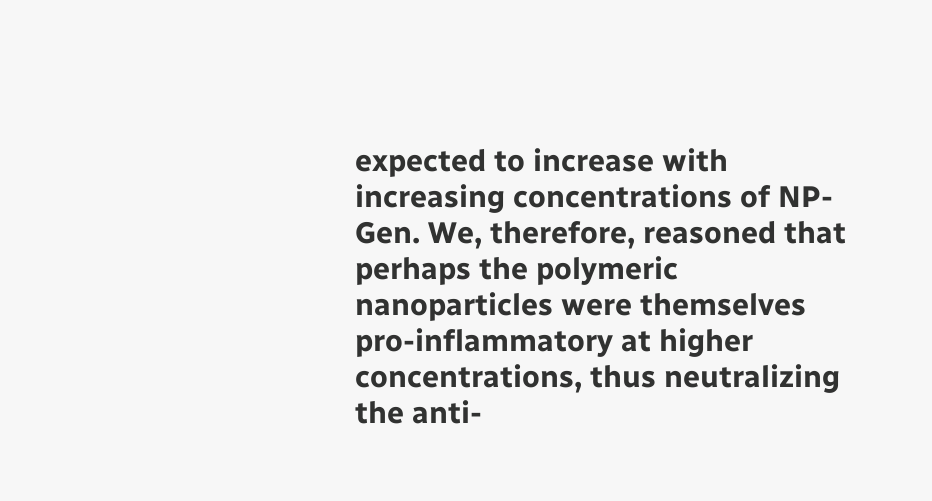expected to increase with increasing concentrations of NP-Gen. We, therefore, reasoned that perhaps the polymeric nanoparticles were themselves pro-inflammatory at higher concentrations, thus neutralizing the anti-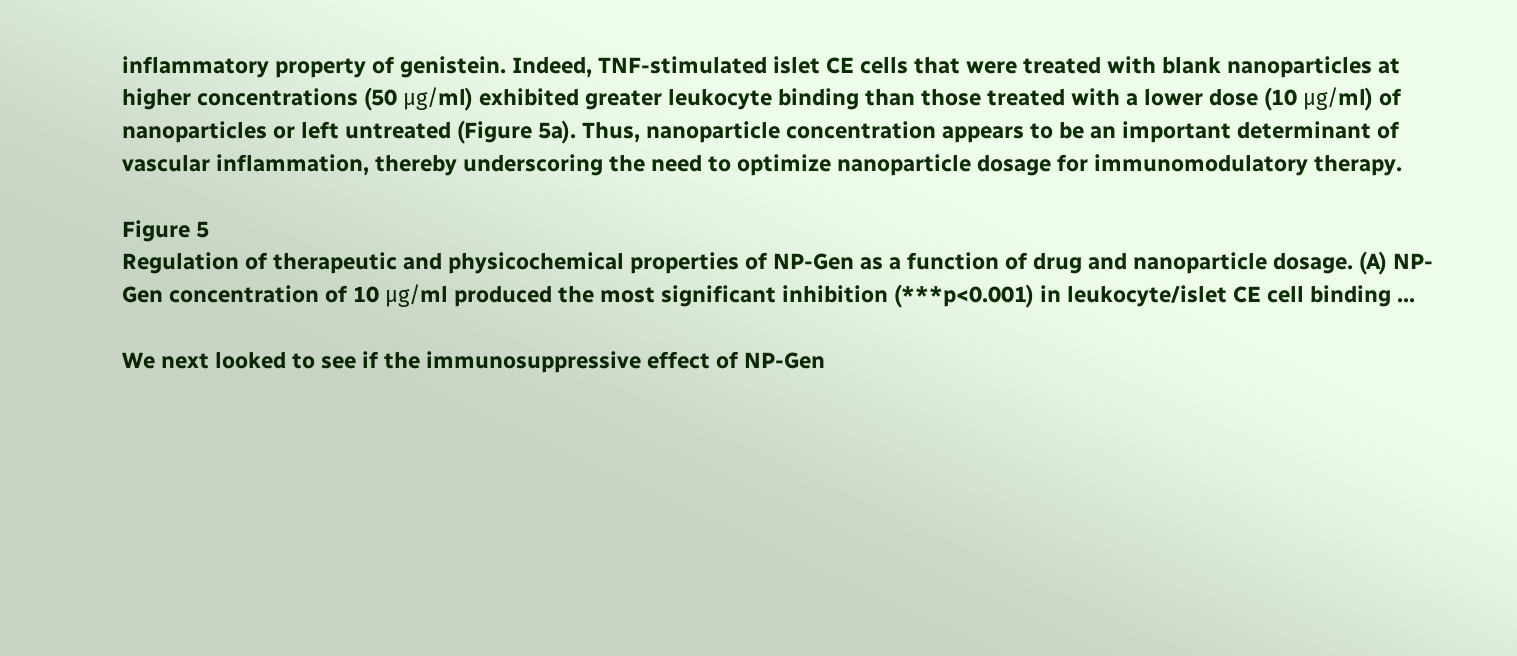inflammatory property of genistein. Indeed, TNF-stimulated islet CE cells that were treated with blank nanoparticles at higher concentrations (50 μg/ml) exhibited greater leukocyte binding than those treated with a lower dose (10 μg/ml) of nanoparticles or left untreated (Figure 5a). Thus, nanoparticle concentration appears to be an important determinant of vascular inflammation, thereby underscoring the need to optimize nanoparticle dosage for immunomodulatory therapy.

Figure 5
Regulation of therapeutic and physicochemical properties of NP-Gen as a function of drug and nanoparticle dosage. (A) NP-Gen concentration of 10 μg/ml produced the most significant inhibition (***p<0.001) in leukocyte/islet CE cell binding ...

We next looked to see if the immunosuppressive effect of NP-Gen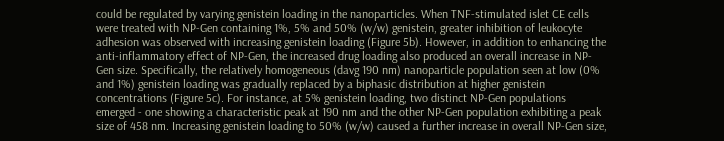could be regulated by varying genistein loading in the nanoparticles. When TNF-stimulated islet CE cells were treated with NP-Gen containing 1%, 5% and 50% (w/w) genistein, greater inhibition of leukocyte adhesion was observed with increasing genistein loading (Figure 5b). However, in addition to enhancing the anti-inflammatory effect of NP-Gen, the increased drug loading also produced an overall increase in NP-Gen size. Specifically, the relatively homogeneous (davg 190 nm) nanoparticle population seen at low (0% and 1%) genistein loading was gradually replaced by a biphasic distribution at higher genistein concentrations (Figure 5c). For instance, at 5% genistein loading, two distinct NP-Gen populations emerged - one showing a characteristic peak at 190 nm and the other NP-Gen population exhibiting a peak size of 458 nm. Increasing genistein loading to 50% (w/w) caused a further increase in overall NP-Gen size,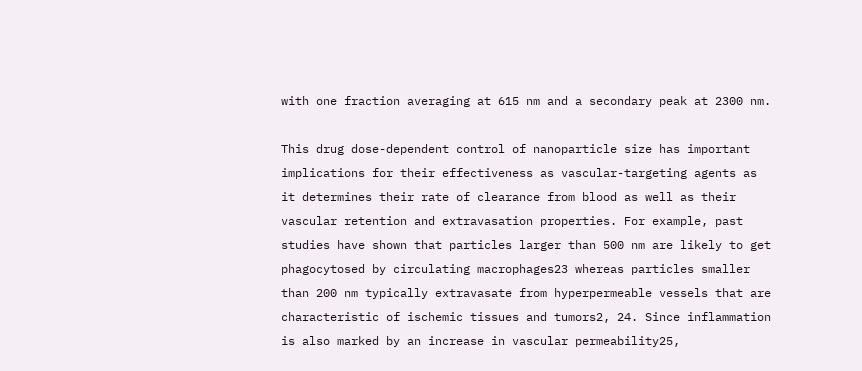with one fraction averaging at 615 nm and a secondary peak at 2300 nm.

This drug dose-dependent control of nanoparticle size has important implications for their effectiveness as vascular-targeting agents as it determines their rate of clearance from blood as well as their vascular retention and extravasation properties. For example, past studies have shown that particles larger than 500 nm are likely to get phagocytosed by circulating macrophages23 whereas particles smaller than 200 nm typically extravasate from hyperpermeable vessels that are characteristic of ischemic tissues and tumors2, 24. Since inflammation is also marked by an increase in vascular permeability25,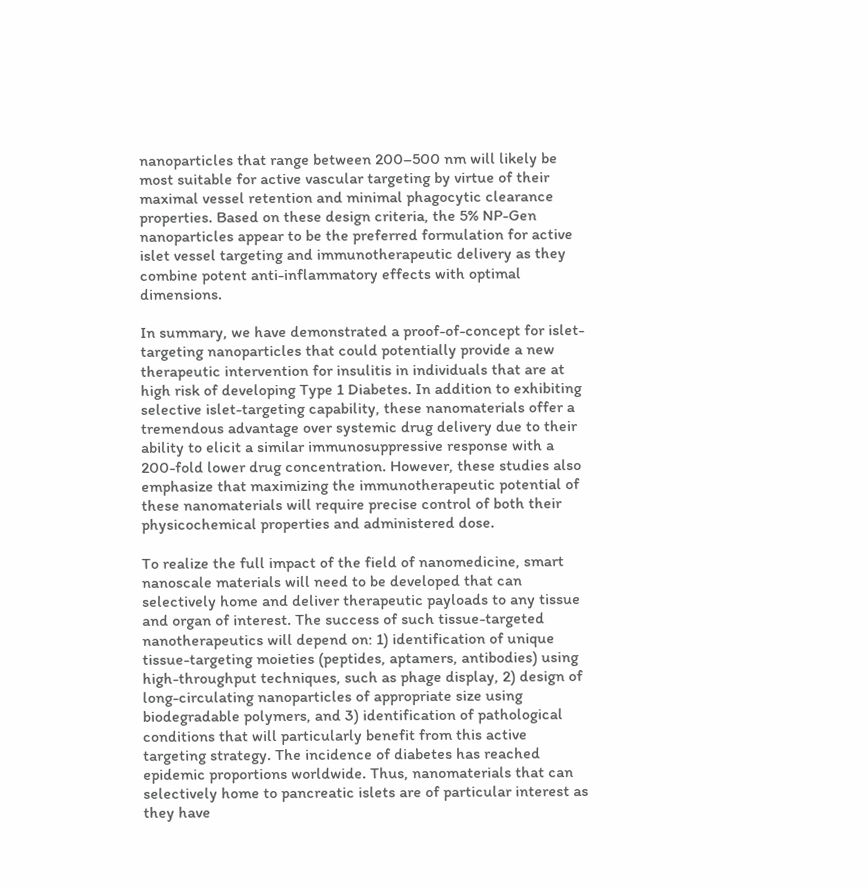nanoparticles that range between 200–500 nm will likely be most suitable for active vascular targeting by virtue of their maximal vessel retention and minimal phagocytic clearance properties. Based on these design criteria, the 5% NP-Gen nanoparticles appear to be the preferred formulation for active islet vessel targeting and immunotherapeutic delivery as they combine potent anti-inflammatory effects with optimal dimensions.

In summary, we have demonstrated a proof-of-concept for islet-targeting nanoparticles that could potentially provide a new therapeutic intervention for insulitis in individuals that are at high risk of developing Type 1 Diabetes. In addition to exhibiting selective islet-targeting capability, these nanomaterials offer a tremendous advantage over systemic drug delivery due to their ability to elicit a similar immunosuppressive response with a 200-fold lower drug concentration. However, these studies also emphasize that maximizing the immunotherapeutic potential of these nanomaterials will require precise control of both their physicochemical properties and administered dose.

To realize the full impact of the field of nanomedicine, smart nanoscale materials will need to be developed that can selectively home and deliver therapeutic payloads to any tissue and organ of interest. The success of such tissue-targeted nanotherapeutics will depend on: 1) identification of unique tissue-targeting moieties (peptides, aptamers, antibodies) using high-throughput techniques, such as phage display, 2) design of long-circulating nanoparticles of appropriate size using biodegradable polymers, and 3) identification of pathological conditions that will particularly benefit from this active targeting strategy. The incidence of diabetes has reached epidemic proportions worldwide. Thus, nanomaterials that can selectively home to pancreatic islets are of particular interest as they have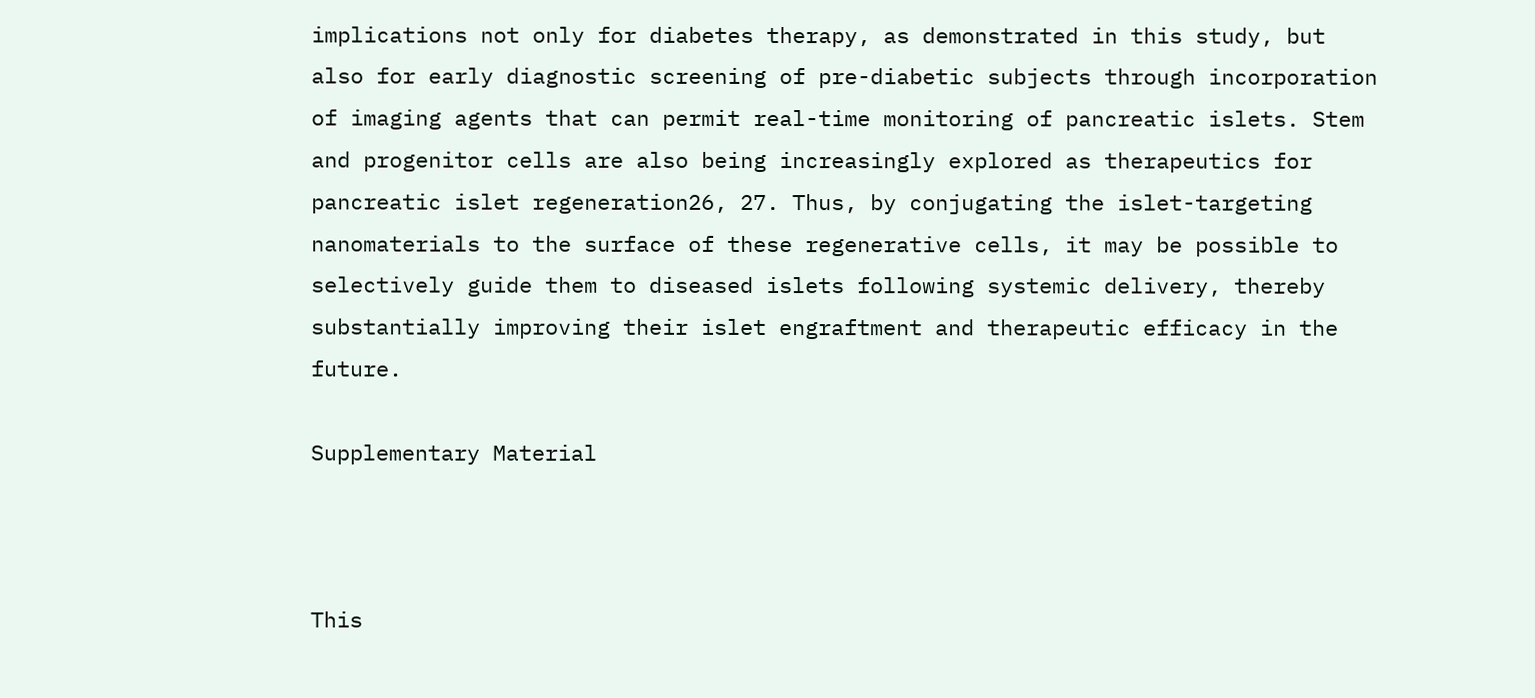implications not only for diabetes therapy, as demonstrated in this study, but also for early diagnostic screening of pre-diabetic subjects through incorporation of imaging agents that can permit real-time monitoring of pancreatic islets. Stem and progenitor cells are also being increasingly explored as therapeutics for pancreatic islet regeneration26, 27. Thus, by conjugating the islet-targeting nanomaterials to the surface of these regenerative cells, it may be possible to selectively guide them to diseased islets following systemic delivery, thereby substantially improving their islet engraftment and therapeutic efficacy in the future.

Supplementary Material



This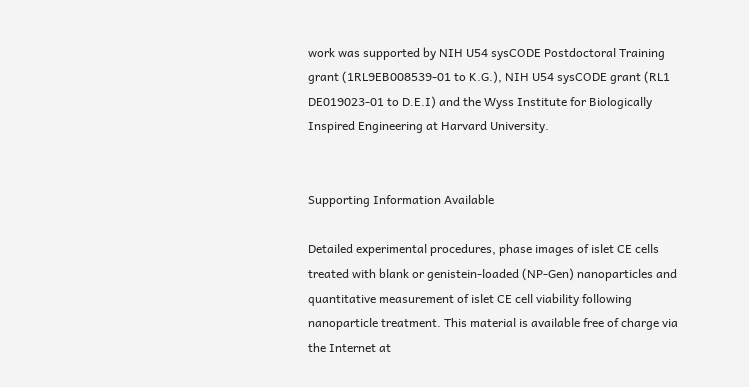work was supported by NIH U54 sysCODE Postdoctoral Training grant (1RL9EB008539-01 to K.G.), NIH U54 sysCODE grant (RL1 DE019023-01 to D.E.I) and the Wyss Institute for Biologically Inspired Engineering at Harvard University.


Supporting Information Available

Detailed experimental procedures, phase images of islet CE cells treated with blank or genistein-loaded (NP-Gen) nanoparticles and quantitative measurement of islet CE cell viability following nanoparticle treatment. This material is available free of charge via the Internet at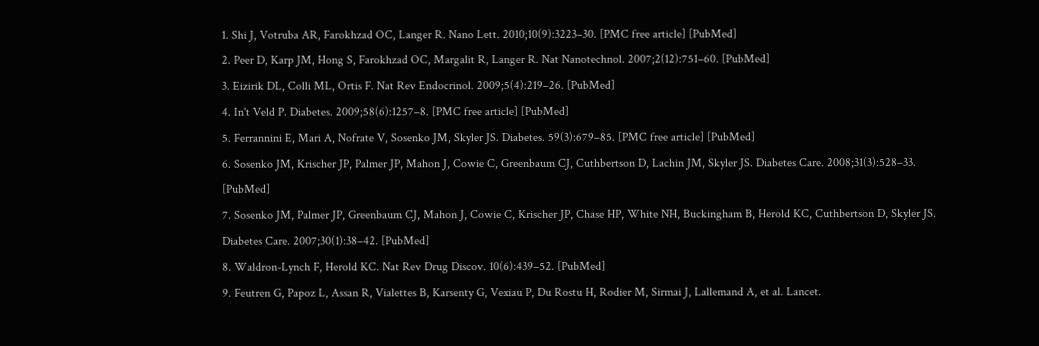1. Shi J, Votruba AR, Farokhzad OC, Langer R. Nano Lett. 2010;10(9):3223–30. [PMC free article] [PubMed]
2. Peer D, Karp JM, Hong S, Farokhzad OC, Margalit R, Langer R. Nat Nanotechnol. 2007;2(12):751–60. [PubMed]
3. Eizirik DL, Colli ML, Ortis F. Nat Rev Endocrinol. 2009;5(4):219–26. [PubMed]
4. In't Veld P. Diabetes. 2009;58(6):1257–8. [PMC free article] [PubMed]
5. Ferrannini E, Mari A, Nofrate V, Sosenko JM, Skyler JS. Diabetes. 59(3):679–85. [PMC free article] [PubMed]
6. Sosenko JM, Krischer JP, Palmer JP, Mahon J, Cowie C, Greenbaum CJ, Cuthbertson D, Lachin JM, Skyler JS. Diabetes Care. 2008;31(3):528–33. [PubMed]
7. Sosenko JM, Palmer JP, Greenbaum CJ, Mahon J, Cowie C, Krischer JP, Chase HP, White NH, Buckingham B, Herold KC, Cuthbertson D, Skyler JS. Diabetes Care. 2007;30(1):38–42. [PubMed]
8. Waldron-Lynch F, Herold KC. Nat Rev Drug Discov. 10(6):439–52. [PubMed]
9. Feutren G, Papoz L, Assan R, Vialettes B, Karsenty G, Vexiau P, Du Rostu H, Rodier M, Sirmai J, Lallemand A, et al. Lancet.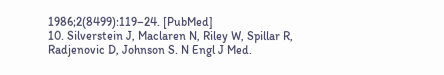1986;2(8499):119–24. [PubMed]
10. Silverstein J, Maclaren N, Riley W, Spillar R, Radjenovic D, Johnson S. N Engl J Med.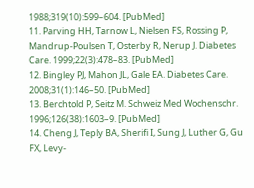1988;319(10):599–604. [PubMed]
11. Parving HH, Tarnow L, Nielsen FS, Rossing P, Mandrup-Poulsen T, Osterby R, Nerup J. Diabetes Care. 1999;22(3):478–83. [PubMed]
12. Bingley PJ, Mahon JL, Gale EA. Diabetes Care. 2008;31(1):146–50. [PubMed]
13. Berchtold P, Seitz M. Schweiz Med Wochenschr. 1996;126(38):1603–9. [PubMed]
14. Cheng J, Teply BA, Sherifi I, Sung J, Luther G, Gu FX, Levy-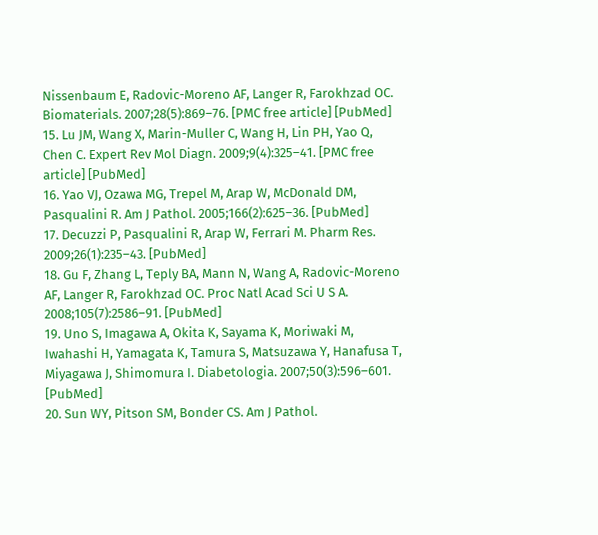Nissenbaum E, Radovic-Moreno AF, Langer R, Farokhzad OC. Biomaterials. 2007;28(5):869–76. [PMC free article] [PubMed]
15. Lu JM, Wang X, Marin-Muller C, Wang H, Lin PH, Yao Q, Chen C. Expert Rev Mol Diagn. 2009;9(4):325–41. [PMC free article] [PubMed]
16. Yao VJ, Ozawa MG, Trepel M, Arap W, McDonald DM, Pasqualini R. Am J Pathol. 2005;166(2):625–36. [PubMed]
17. Decuzzi P, Pasqualini R, Arap W, Ferrari M. Pharm Res. 2009;26(1):235–43. [PubMed]
18. Gu F, Zhang L, Teply BA, Mann N, Wang A, Radovic-Moreno AF, Langer R, Farokhzad OC. Proc Natl Acad Sci U S A. 2008;105(7):2586–91. [PubMed]
19. Uno S, Imagawa A, Okita K, Sayama K, Moriwaki M, Iwahashi H, Yamagata K, Tamura S, Matsuzawa Y, Hanafusa T, Miyagawa J, Shimomura I. Diabetologia. 2007;50(3):596–601. [PubMed]
20. Sun WY, Pitson SM, Bonder CS. Am J Pathol.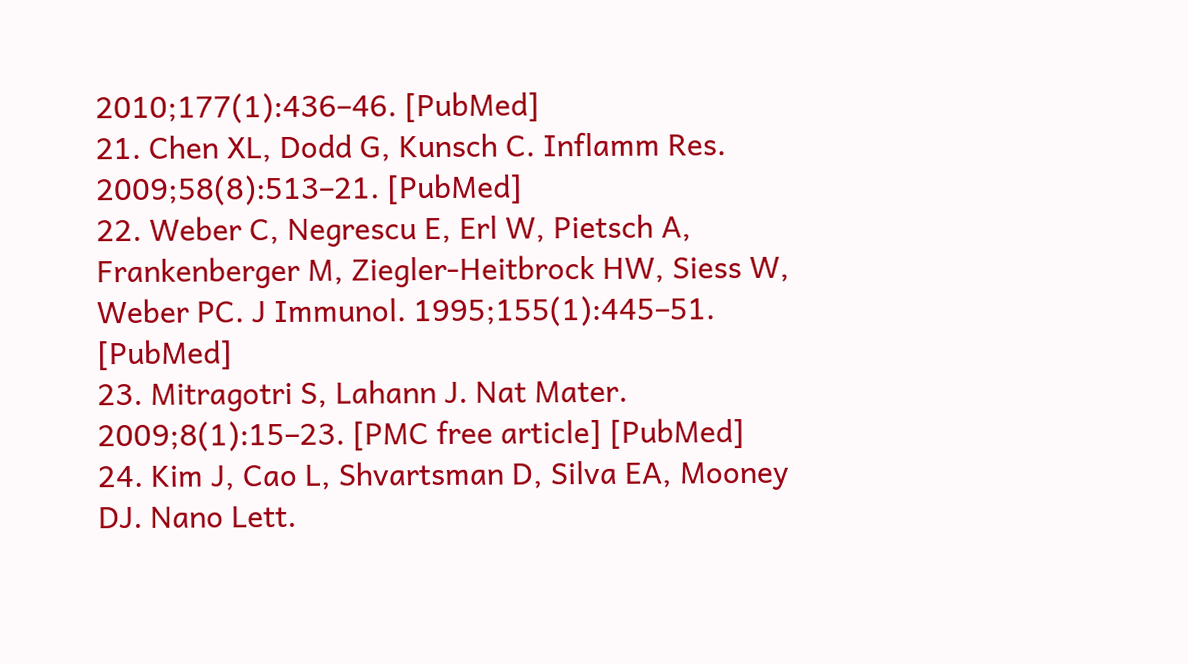2010;177(1):436–46. [PubMed]
21. Chen XL, Dodd G, Kunsch C. Inflamm Res. 2009;58(8):513–21. [PubMed]
22. Weber C, Negrescu E, Erl W, Pietsch A, Frankenberger M, Ziegler-Heitbrock HW, Siess W, Weber PC. J Immunol. 1995;155(1):445–51. [PubMed]
23. Mitragotri S, Lahann J. Nat Mater. 2009;8(1):15–23. [PMC free article] [PubMed]
24. Kim J, Cao L, Shvartsman D, Silva EA, Mooney DJ. Nano Lett.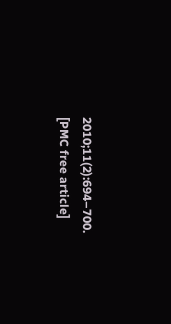2010;11(2):694–700. [PMC free article]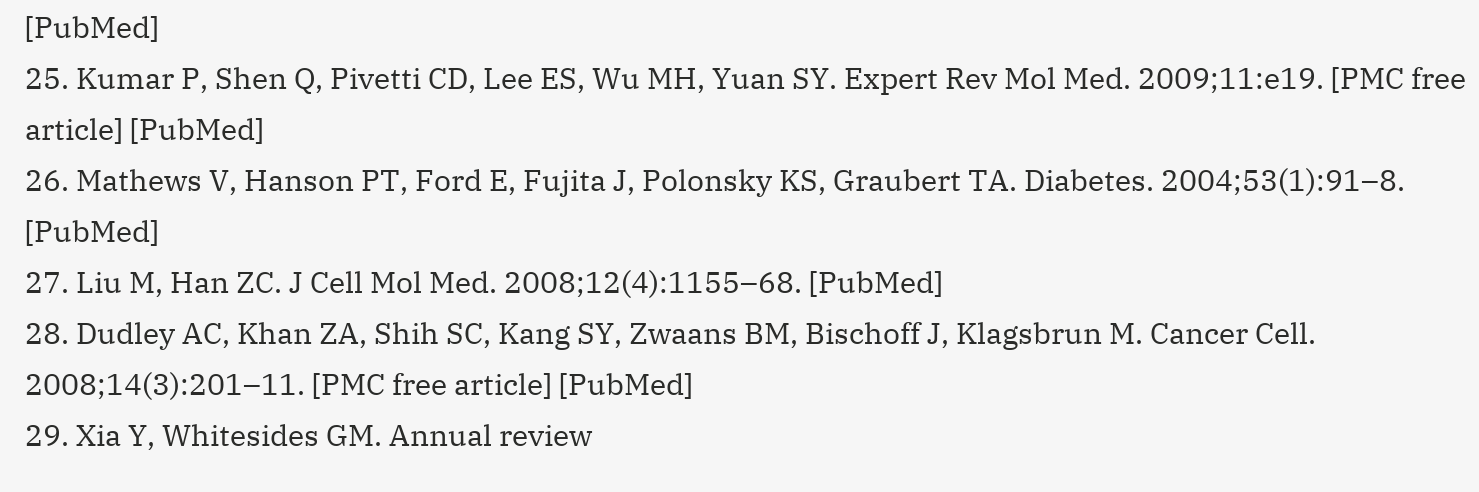[PubMed]
25. Kumar P, Shen Q, Pivetti CD, Lee ES, Wu MH, Yuan SY. Expert Rev Mol Med. 2009;11:e19. [PMC free article] [PubMed]
26. Mathews V, Hanson PT, Ford E, Fujita J, Polonsky KS, Graubert TA. Diabetes. 2004;53(1):91–8. [PubMed]
27. Liu M, Han ZC. J Cell Mol Med. 2008;12(4):1155–68. [PubMed]
28. Dudley AC, Khan ZA, Shih SC, Kang SY, Zwaans BM, Bischoff J, Klagsbrun M. Cancer Cell. 2008;14(3):201–11. [PMC free article] [PubMed]
29. Xia Y, Whitesides GM. Annual review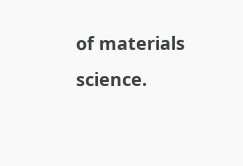of materials science.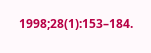1998;28(1):153–184.